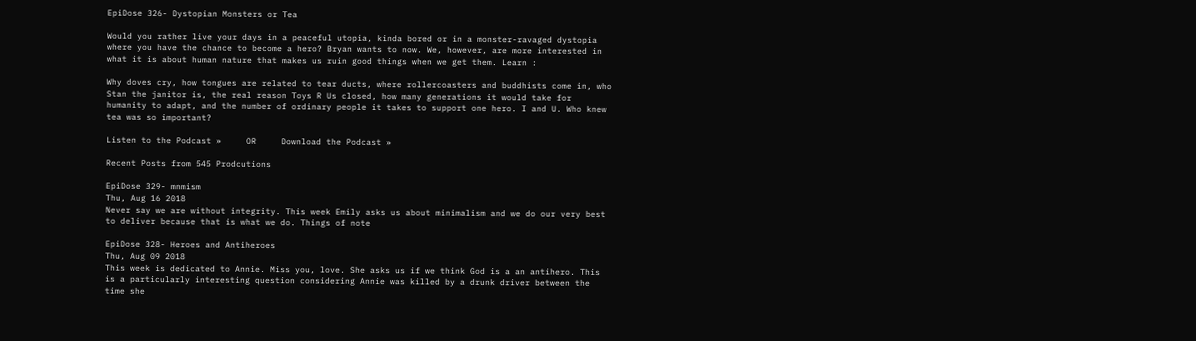EpiDose 326- Dystopian Monsters or Tea

Would you rather live your days in a peaceful utopia, kinda bored or in a monster-ravaged dystopia where you have the chance to become a hero? Bryan wants to now. We, however, are more interested in what it is about human nature that makes us ruin good things when we get them. Learn :

Why doves cry, how tongues are related to tear ducts, where rollercoasters and buddhists come in, who Stan the janitor is, the real reason Toys R Us closed, how many generations it would take for humanity to adapt, and the number of ordinary people it takes to support one hero. I and U. Who knew tea was so important?

Listen to the Podcast »     OR     Download the Podcast »

Recent Posts from 545 Prodcutions

EpiDose 329- mnmism
Thu, Aug 16 2018
Never say we are without integrity. This week Emily asks us about minimalism and we do our very best to deliver because that is what we do. Things of note

EpiDose 328- Heroes and Antiheroes
Thu, Aug 09 2018
This week is dedicated to Annie. Miss you, love. She asks us if we think God is a an antihero. This is a particularly interesting question considering Annie was killed by a drunk driver between the time she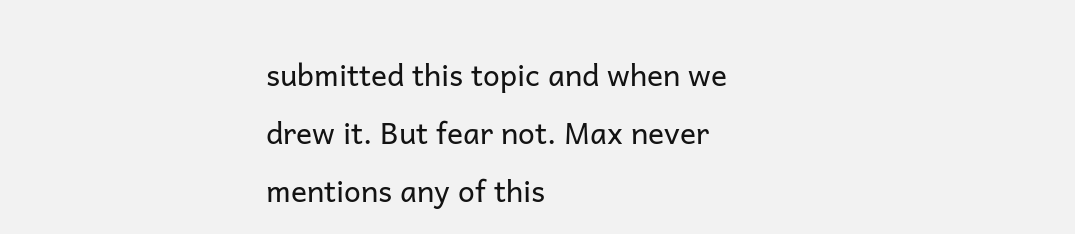submitted this topic and when we drew it. But fear not. Max never mentions any of this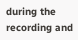during the recording and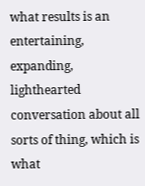what results is an entertaining, expanding, lighthearted conversation about all sorts of thing, which is what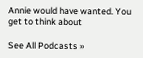Annie would have wanted. You get to think about

See All Podcasts »